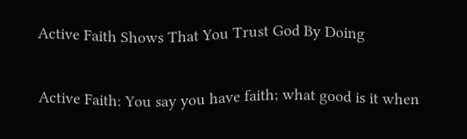Active Faith Shows That You Trust God By Doing

Active Faith: You say you have faith; what good is it when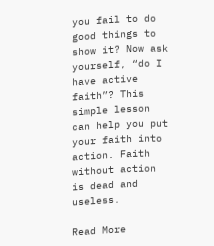you fail to do good things to show it? Now ask yourself, “do I have active faith”? This simple lesson can help you put your faith into action. Faith without action is dead and useless.

Read More